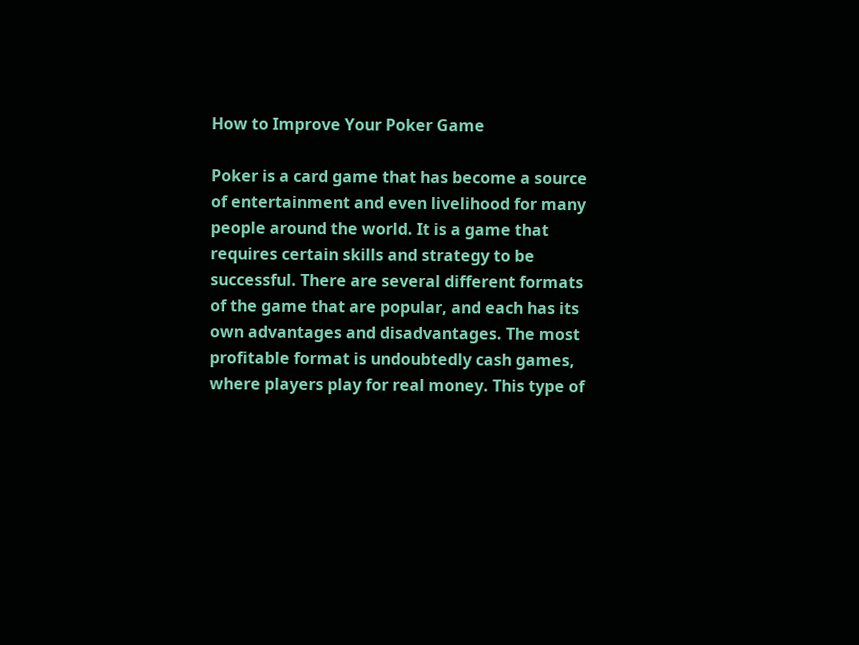How to Improve Your Poker Game

Poker is a card game that has become a source of entertainment and even livelihood for many people around the world. It is a game that requires certain skills and strategy to be successful. There are several different formats of the game that are popular, and each has its own advantages and disadvantages. The most profitable format is undoubtedly cash games, where players play for real money. This type of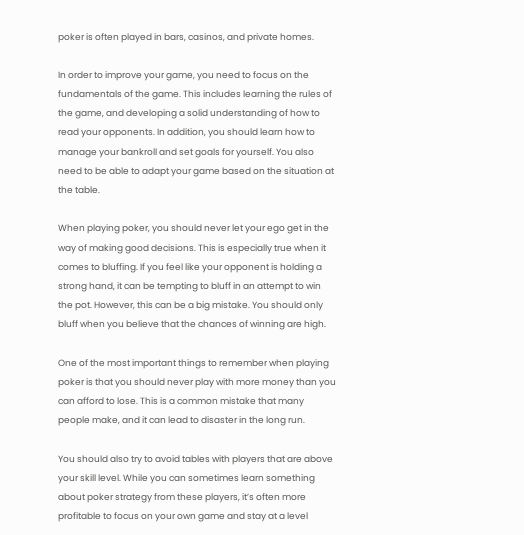poker is often played in bars, casinos, and private homes.

In order to improve your game, you need to focus on the fundamentals of the game. This includes learning the rules of the game, and developing a solid understanding of how to read your opponents. In addition, you should learn how to manage your bankroll and set goals for yourself. You also need to be able to adapt your game based on the situation at the table.

When playing poker, you should never let your ego get in the way of making good decisions. This is especially true when it comes to bluffing. If you feel like your opponent is holding a strong hand, it can be tempting to bluff in an attempt to win the pot. However, this can be a big mistake. You should only bluff when you believe that the chances of winning are high.

One of the most important things to remember when playing poker is that you should never play with more money than you can afford to lose. This is a common mistake that many people make, and it can lead to disaster in the long run.

You should also try to avoid tables with players that are above your skill level. While you can sometimes learn something about poker strategy from these players, it’s often more profitable to focus on your own game and stay at a level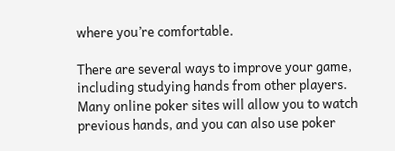where you’re comfortable.

There are several ways to improve your game, including studying hands from other players. Many online poker sites will allow you to watch previous hands, and you can also use poker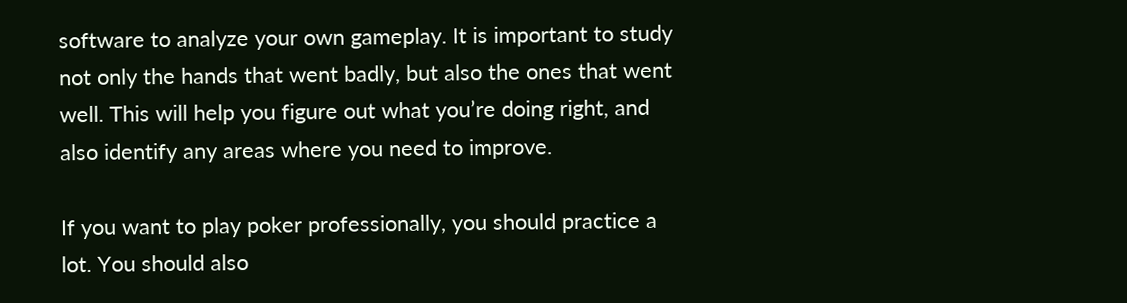software to analyze your own gameplay. It is important to study not only the hands that went badly, but also the ones that went well. This will help you figure out what you’re doing right, and also identify any areas where you need to improve.

If you want to play poker professionally, you should practice a lot. You should also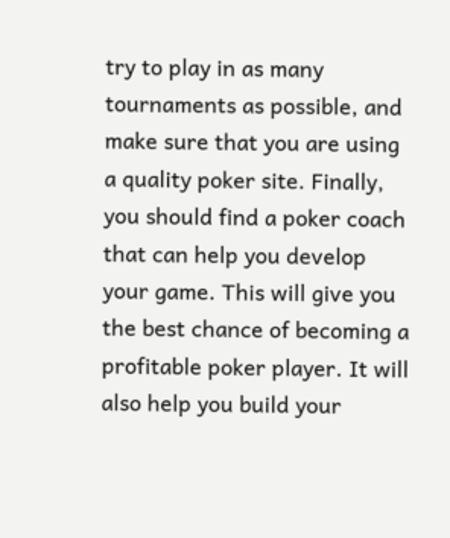try to play in as many tournaments as possible, and make sure that you are using a quality poker site. Finally, you should find a poker coach that can help you develop your game. This will give you the best chance of becoming a profitable poker player. It will also help you build your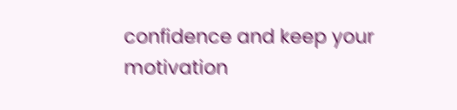confidence and keep your motivation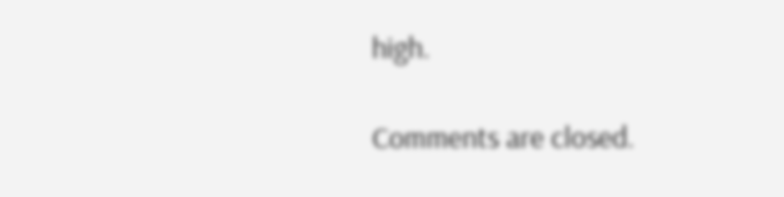high.

Comments are closed.